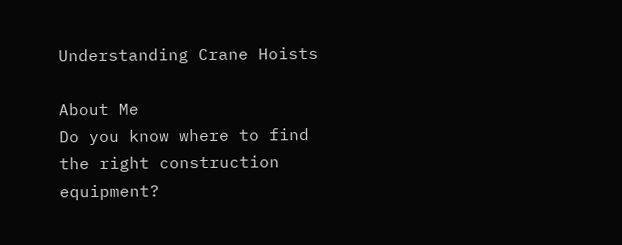Understanding Crane Hoists

About Me
Do you know where to find the right construction equipment?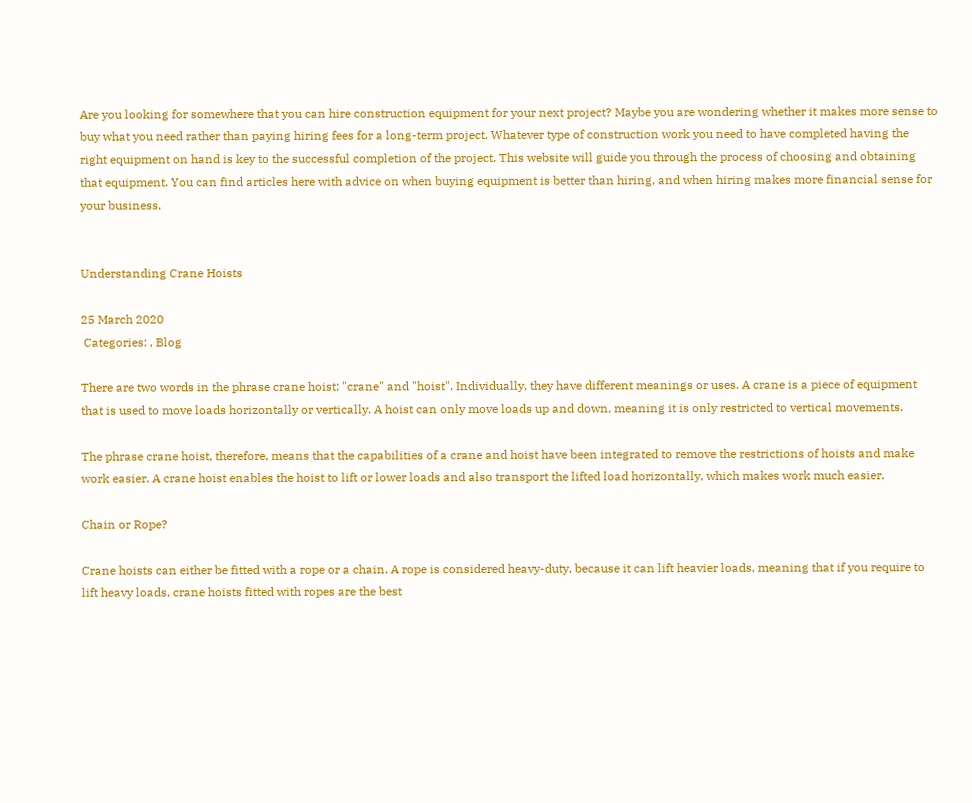Are you looking for somewhere that you can hire construction equipment for your next project? Maybe you are wondering whether it makes more sense to buy what you need rather than paying hiring fees for a long-term project. Whatever type of construction work you need to have completed having the right equipment on hand is key to the successful completion of the project. This website will guide you through the process of choosing and obtaining that equipment. You can find articles here with advice on when buying equipment is better than hiring, and when hiring makes more financial sense for your business.


Understanding Crane Hoists

25 March 2020
 Categories: , Blog

There are two words in the phrase crane hoist; "crane" and "hoist". Individually, they have different meanings or uses. A crane is a piece of equipment that is used to move loads horizontally or vertically. A hoist can only move loads up and down, meaning it is only restricted to vertical movements.

The phrase crane hoist, therefore, means that the capabilities of a crane and hoist have been integrated to remove the restrictions of hoists and make work easier. A crane hoist enables the hoist to lift or lower loads and also transport the lifted load horizontally, which makes work much easier.

Chain or Rope?

Crane hoists can either be fitted with a rope or a chain. A rope is considered heavy-duty, because it can lift heavier loads, meaning that if you require to lift heavy loads, crane hoists fitted with ropes are the best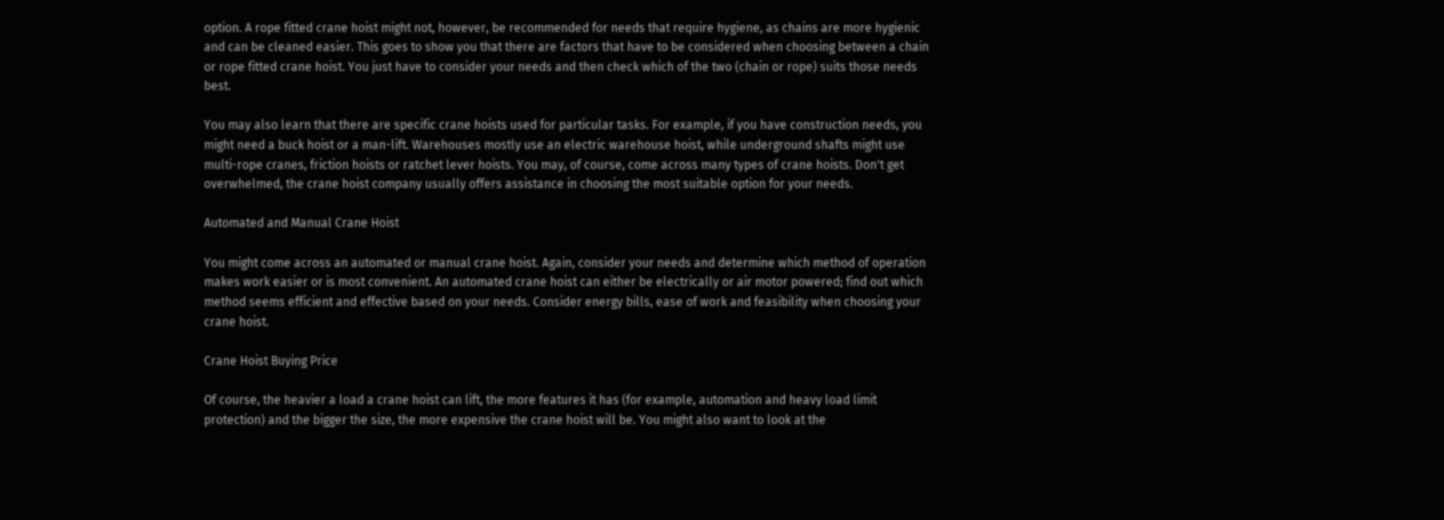option. A rope fitted crane hoist might not, however, be recommended for needs that require hygiene, as chains are more hygienic and can be cleaned easier. This goes to show you that there are factors that have to be considered when choosing between a chain or rope fitted crane hoist. You just have to consider your needs and then check which of the two (chain or rope) suits those needs best.

You may also learn that there are specific crane hoists used for particular tasks. For example, if you have construction needs, you might need a buck hoist or a man-lift. Warehouses mostly use an electric warehouse hoist, while underground shafts might use multi-rope cranes, friction hoists or ratchet lever hoists. You may, of course, come across many types of crane hoists. Don't get overwhelmed, the crane hoist company usually offers assistance in choosing the most suitable option for your needs.

Automated and Manual Crane Hoist

You might come across an automated or manual crane hoist. Again, consider your needs and determine which method of operation makes work easier or is most convenient. An automated crane hoist can either be electrically or air motor powered; find out which method seems efficient and effective based on your needs. Consider energy bills, ease of work and feasibility when choosing your crane hoist.

Crane Hoist Buying Price

Of course, the heavier a load a crane hoist can lift, the more features it has (for example, automation and heavy load limit protection) and the bigger the size, the more expensive the crane hoist will be. You might also want to look at the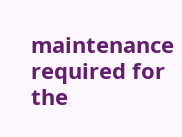maintenance required for the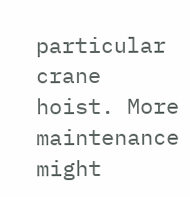particular crane hoist. More maintenance might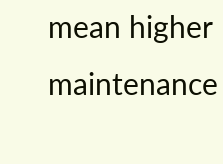mean higher maintenance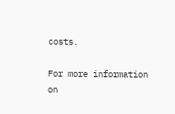costs.

For more information on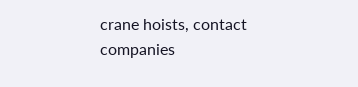crane hoists, contact companies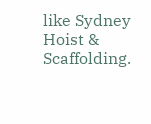like Sydney Hoist & Scaffolding.